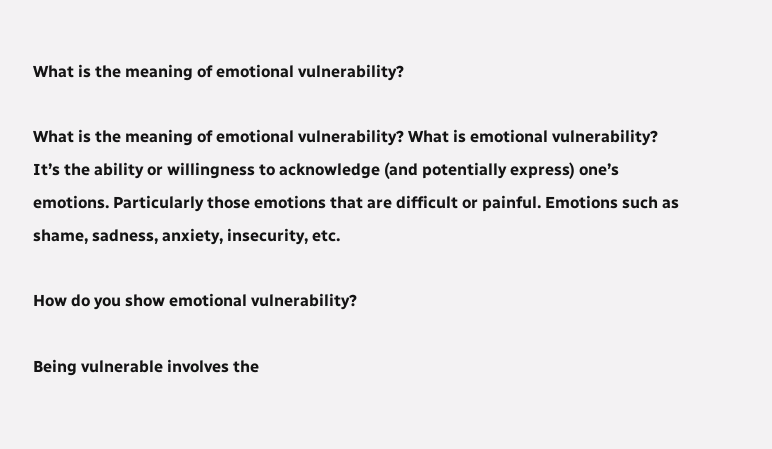What is the meaning of emotional vulnerability?

What is the meaning of emotional vulnerability? What is emotional vulnerability? It’s the ability or willingness to acknowledge (and potentially express) one’s emotions. Particularly those emotions that are difficult or painful. Emotions such as shame, sadness, anxiety, insecurity, etc.

How do you show emotional vulnerability?

Being vulnerable involves the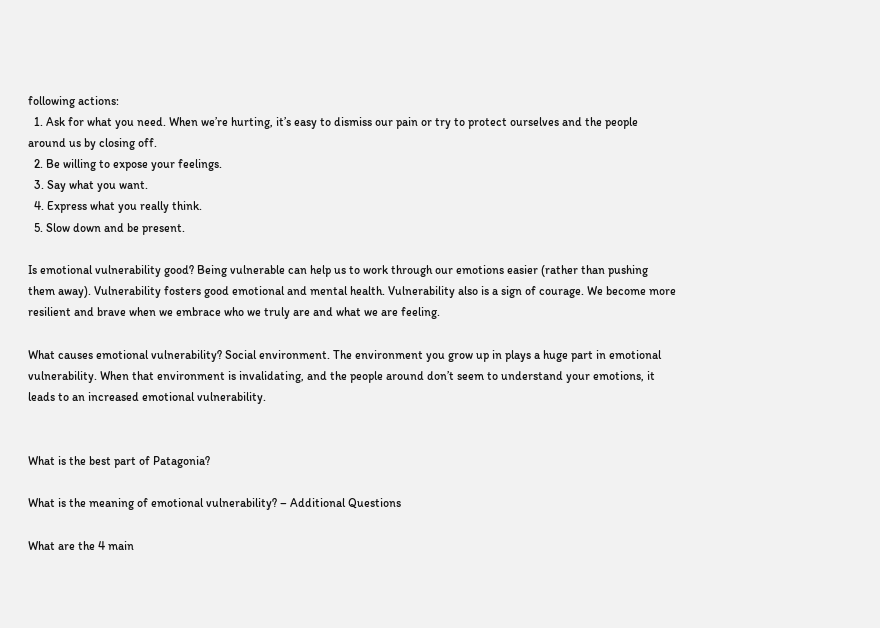following actions:
  1. Ask for what you need. When we’re hurting, it’s easy to dismiss our pain or try to protect ourselves and the people around us by closing off.
  2. Be willing to expose your feelings.
  3. Say what you want.
  4. Express what you really think.
  5. Slow down and be present.

Is emotional vulnerability good? Being vulnerable can help us to work through our emotions easier (rather than pushing them away). Vulnerability fosters good emotional and mental health. Vulnerability also is a sign of courage. We become more resilient and brave when we embrace who we truly are and what we are feeling.

What causes emotional vulnerability? Social environment. The environment you grow up in plays a huge part in emotional vulnerability. When that environment is invalidating, and the people around don’t seem to understand your emotions, it leads to an increased emotional vulnerability.


What is the best part of Patagonia?

What is the meaning of emotional vulnerability? – Additional Questions

What are the 4 main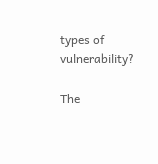types of vulnerability?

The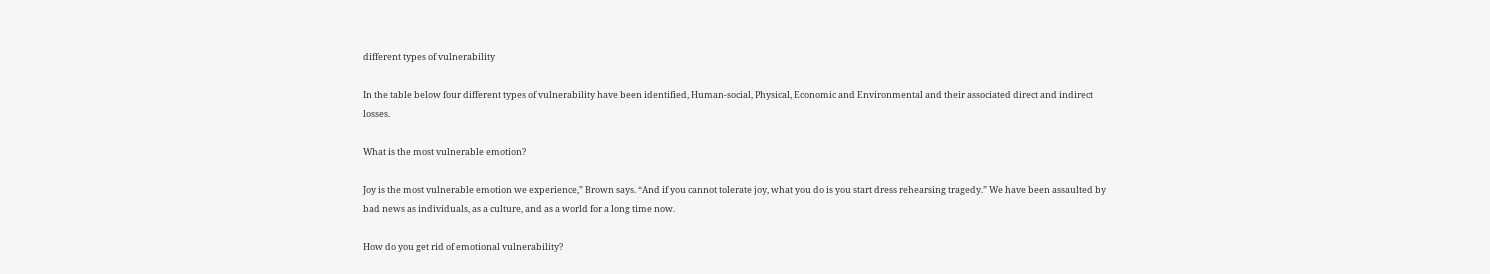different types of vulnerability

In the table below four different types of vulnerability have been identified, Human-social, Physical, Economic and Environmental and their associated direct and indirect losses.

What is the most vulnerable emotion?

Joy is the most vulnerable emotion we experience,” Brown says. “And if you cannot tolerate joy, what you do is you start dress rehearsing tragedy.” We have been assaulted by bad news as individuals, as a culture, and as a world for a long time now.

How do you get rid of emotional vulnerability?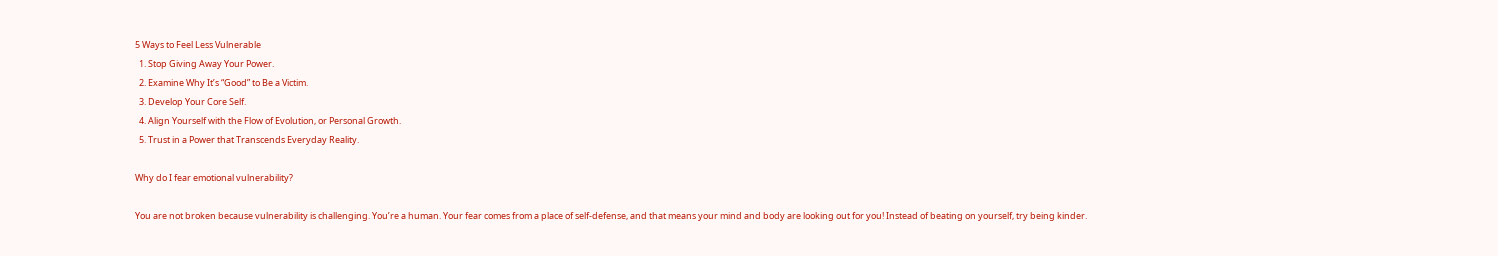5 Ways to Feel Less Vulnerable
  1. Stop Giving Away Your Power.
  2. Examine Why It’s “Good” to Be a Victim.
  3. Develop Your Core Self.
  4. Align Yourself with the Flow of Evolution, or Personal Growth.
  5. Trust in a Power that Transcends Everyday Reality.

Why do I fear emotional vulnerability?

You are not broken because vulnerability is challenging. You’re a human. Your fear comes from a place of self-defense, and that means your mind and body are looking out for you! Instead of beating on yourself, try being kinder.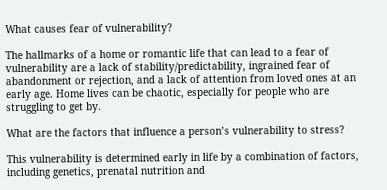What causes fear of vulnerability?

The hallmarks of a home or romantic life that can lead to a fear of vulnerability are a lack of stability/predictability, ingrained fear of abandonment or rejection, and a lack of attention from loved ones at an early age. Home lives can be chaotic, especially for people who are struggling to get by.

What are the factors that influence a person’s vulnerability to stress?

This vulnerability is determined early in life by a combination of factors, including genetics, prenatal nutrition and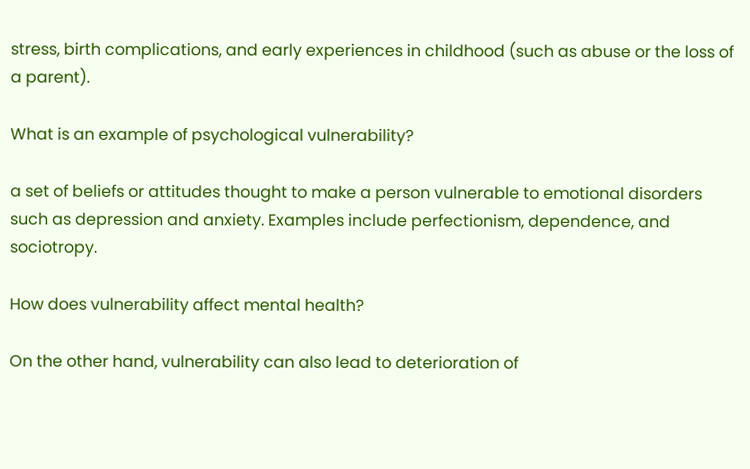stress, birth complications, and early experiences in childhood (such as abuse or the loss of a parent).

What is an example of psychological vulnerability?

a set of beliefs or attitudes thought to make a person vulnerable to emotional disorders such as depression and anxiety. Examples include perfectionism, dependence, and sociotropy.

How does vulnerability affect mental health?

On the other hand, vulnerability can also lead to deterioration of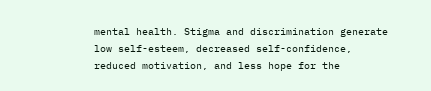mental health. Stigma and discrimination generate low self-esteem, decreased self-confidence, reduced motivation, and less hope for the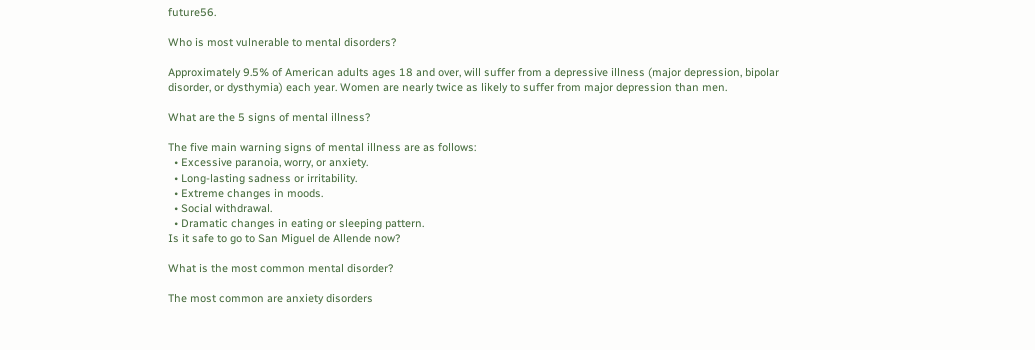future56.

Who is most vulnerable to mental disorders?

Approximately 9.5% of American adults ages 18 and over, will suffer from a depressive illness (major depression, bipolar disorder, or dysthymia) each year. Women are nearly twice as likely to suffer from major depression than men.

What are the 5 signs of mental illness?

The five main warning signs of mental illness are as follows:
  • Excessive paranoia, worry, or anxiety.
  • Long-lasting sadness or irritability.
  • Extreme changes in moods.
  • Social withdrawal.
  • Dramatic changes in eating or sleeping pattern.
Is it safe to go to San Miguel de Allende now?

What is the most common mental disorder?

The most common are anxiety disorders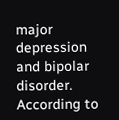major depression and bipolar disorder. According to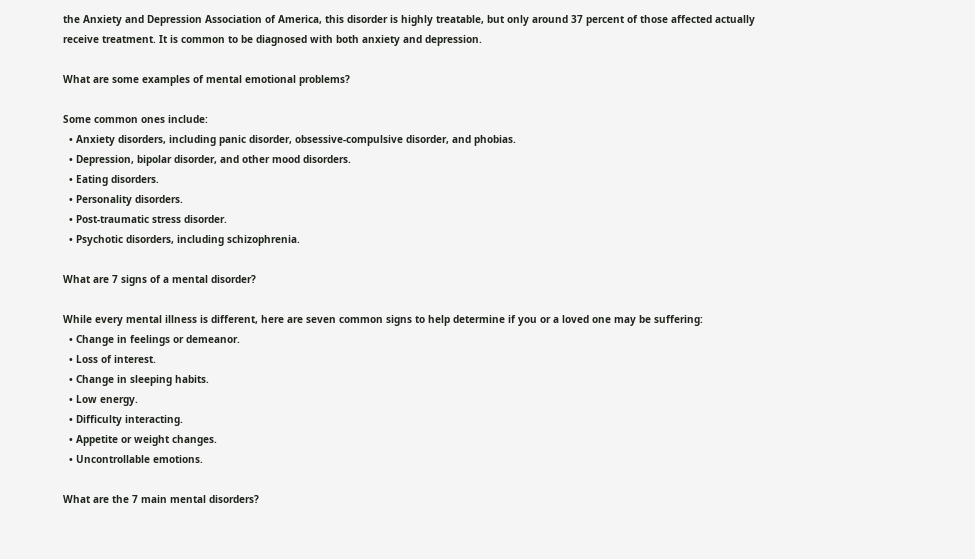the Anxiety and Depression Association of America, this disorder is highly treatable, but only around 37 percent of those affected actually receive treatment. It is common to be diagnosed with both anxiety and depression.

What are some examples of mental emotional problems?

Some common ones include:
  • Anxiety disorders, including panic disorder, obsessive-compulsive disorder, and phobias.
  • Depression, bipolar disorder, and other mood disorders.
  • Eating disorders.
  • Personality disorders.
  • Post-traumatic stress disorder.
  • Psychotic disorders, including schizophrenia.

What are 7 signs of a mental disorder?

While every mental illness is different, here are seven common signs to help determine if you or a loved one may be suffering:
  • Change in feelings or demeanor.
  • Loss of interest.
  • Change in sleeping habits.
  • Low energy.
  • Difficulty interacting.
  • Appetite or weight changes.
  • Uncontrollable emotions.

What are the 7 main mental disorders?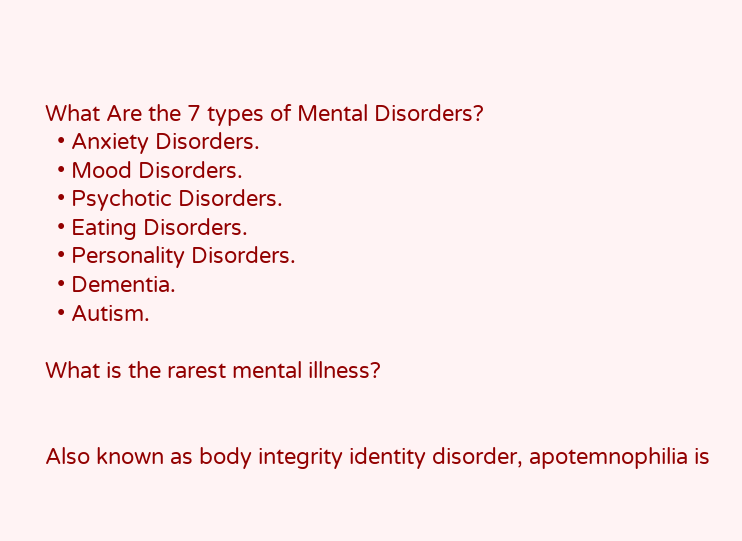What Are the 7 types of Mental Disorders?
  • Anxiety Disorders.
  • Mood Disorders.
  • Psychotic Disorders.
  • Eating Disorders.
  • Personality Disorders.
  • Dementia.
  • Autism.

What is the rarest mental illness?


Also known as body integrity identity disorder, apotemnophilia is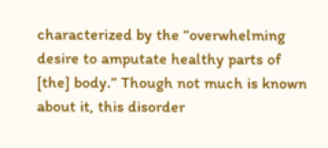characterized by the “overwhelming desire to amputate healthy parts of [the] body.” Though not much is known about it, this disorder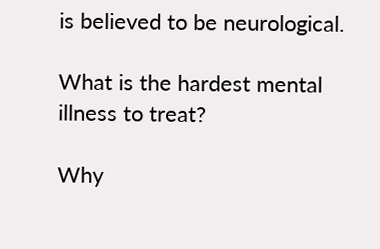is believed to be neurological.

What is the hardest mental illness to treat?

Why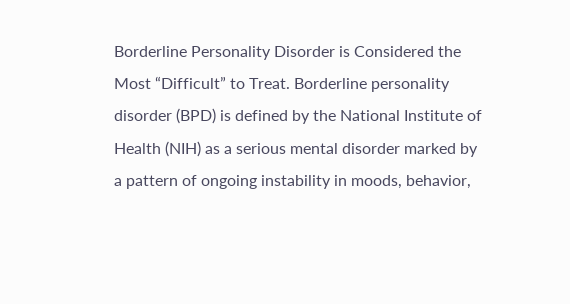Borderline Personality Disorder is Considered the Most “Difficult” to Treat. Borderline personality disorder (BPD) is defined by the National Institute of Health (NIH) as a serious mental disorder marked by a pattern of ongoing instability in moods, behavior,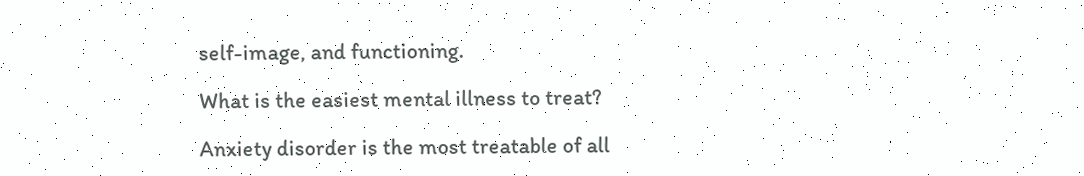self-image, and functioning.

What is the easiest mental illness to treat?

Anxiety disorder is the most treatable of all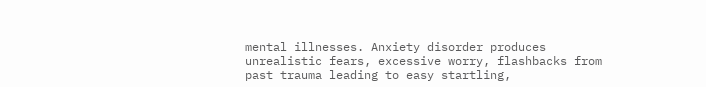mental illnesses. Anxiety disorder produces unrealistic fears, excessive worry, flashbacks from past trauma leading to easy startling,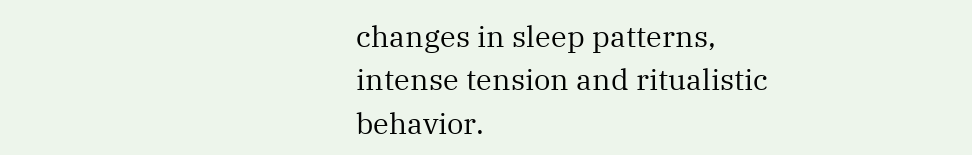changes in sleep patterns, intense tension and ritualistic behavior.